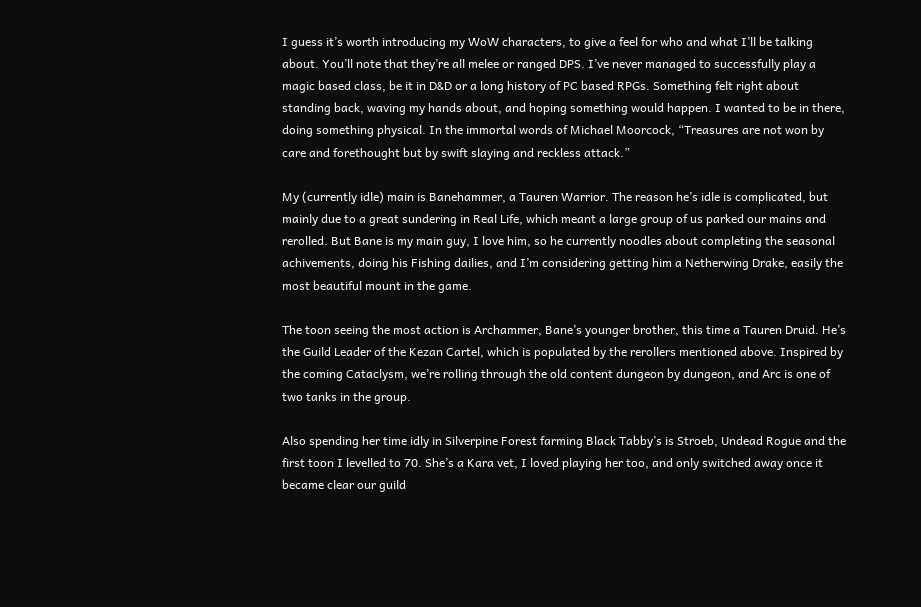I guess it’s worth introducing my WoW characters, to give a feel for who and what I’ll be talking about. You’ll note that they’re all melee or ranged DPS. I’ve never managed to successfully play a magic based class, be it in D&D or a long history of PC based RPGs. Something felt right about standing back, waving my hands about, and hoping something would happen. I wanted to be in there, doing something physical. In the immortal words of Michael Moorcock, “Treasures are not won by care and forethought but by swift slaying and reckless attack.”

My (currently idle) main is Banehammer, a Tauren Warrior. The reason he’s idle is complicated, but mainly due to a great sundering in Real Life, which meant a large group of us parked our mains and rerolled. But Bane is my main guy, I love him, so he currently noodles about completing the seasonal achivements, doing his Fishing dailies, and I’m considering getting him a Netherwing Drake, easily the most beautiful mount in the game.

The toon seeing the most action is Archammer, Bane’s younger brother, this time a Tauren Druid. He’s the Guild Leader of the Kezan Cartel, which is populated by the rerollers mentioned above. Inspired by the coming Cataclysm, we’re rolling through the old content dungeon by dungeon, and Arc is one of two tanks in the group.

Also spending her time idly in Silverpine Forest farming Black Tabby’s is Stroeb, Undead Rogue and the first toon I levelled to 70. She’s a Kara vet, I loved playing her too, and only switched away once it became clear our guild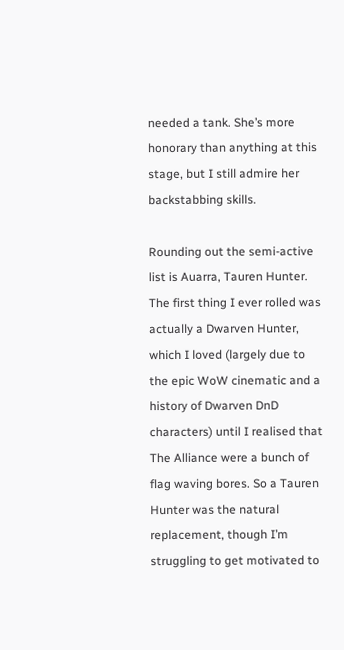needed a tank. She’s more honorary than anything at this stage, but I still admire her backstabbing skills.

Rounding out the semi-active list is Auarra, Tauren Hunter. The first thing I ever rolled was actually a Dwarven Hunter, which I loved (largely due to the epic WoW cinematic and a history of Dwarven DnD characters) until I realised that The Alliance were a bunch of flag waving bores. So a Tauren Hunter was the natural replacement, though I’m struggling to get motivated to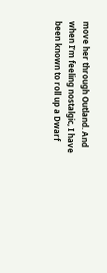move her through Outland. And when I’m feeling nostalgic, I have been known to roll up a Dwarf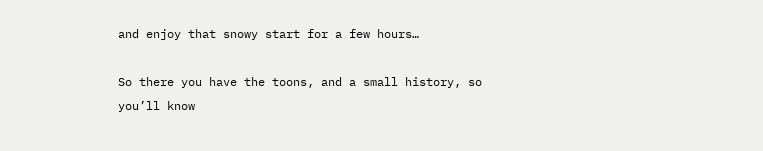and enjoy that snowy start for a few hours…

So there you have the toons, and a small history, so you’ll know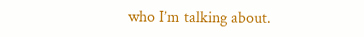who I’m talking about.